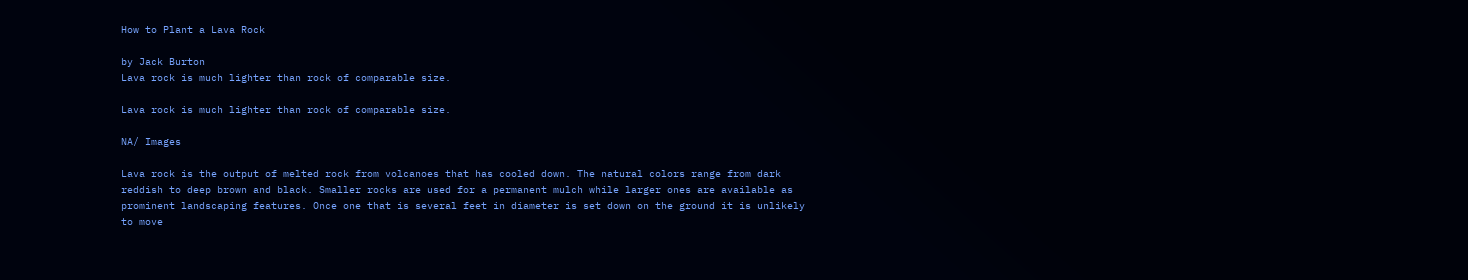How to Plant a Lava Rock

by Jack Burton
Lava rock is much lighter than rock of comparable size.

Lava rock is much lighter than rock of comparable size.

NA/ Images

Lava rock is the output of melted rock from volcanoes that has cooled down. The natural colors range from dark reddish to deep brown and black. Smaller rocks are used for a permanent mulch while larger ones are available as prominent landscaping features. Once one that is several feet in diameter is set down on the ground it is unlikely to move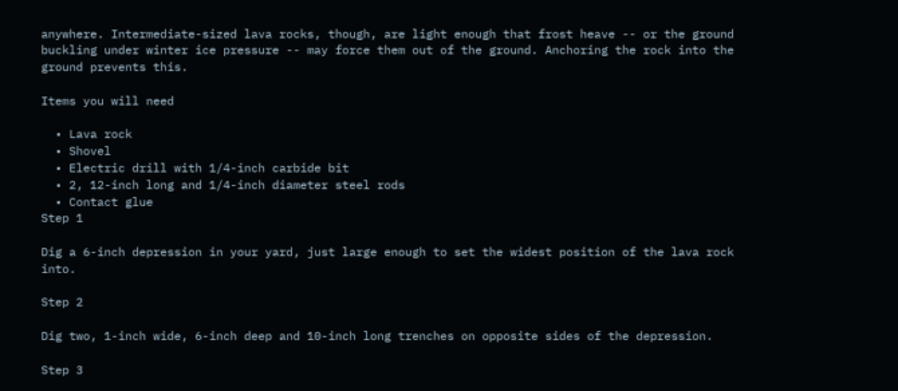anywhere. Intermediate-sized lava rocks, though, are light enough that frost heave -- or the ground buckling under winter ice pressure -- may force them out of the ground. Anchoring the rock into the ground prevents this.

Items you will need

  • Lava rock
  • Shovel
  • Electric drill with 1/4-inch carbide bit
  • 2, 12-inch long and 1/4-inch diameter steel rods
  • Contact glue
Step 1

Dig a 6-inch depression in your yard, just large enough to set the widest position of the lava rock into.

Step 2

Dig two, 1-inch wide, 6-inch deep and 10-inch long trenches on opposite sides of the depression.

Step 3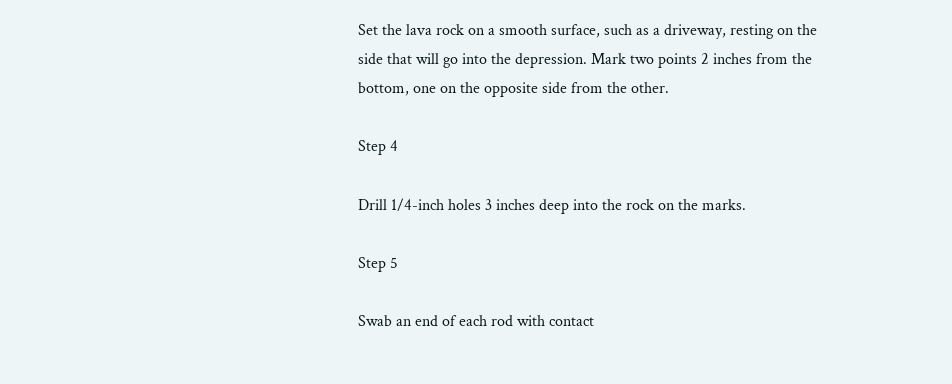Set the lava rock on a smooth surface, such as a driveway, resting on the side that will go into the depression. Mark two points 2 inches from the bottom, one on the opposite side from the other.

Step 4

Drill 1/4-inch holes 3 inches deep into the rock on the marks.

Step 5

Swab an end of each rod with contact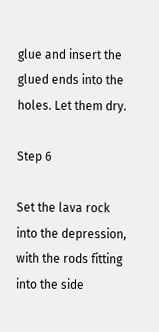glue and insert the glued ends into the holes. Let them dry.

Step 6

Set the lava rock into the depression, with the rods fitting into the side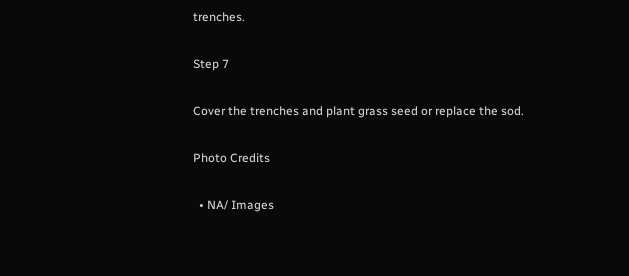trenches.

Step 7

Cover the trenches and plant grass seed or replace the sod.

Photo Credits

  • NA/ Images